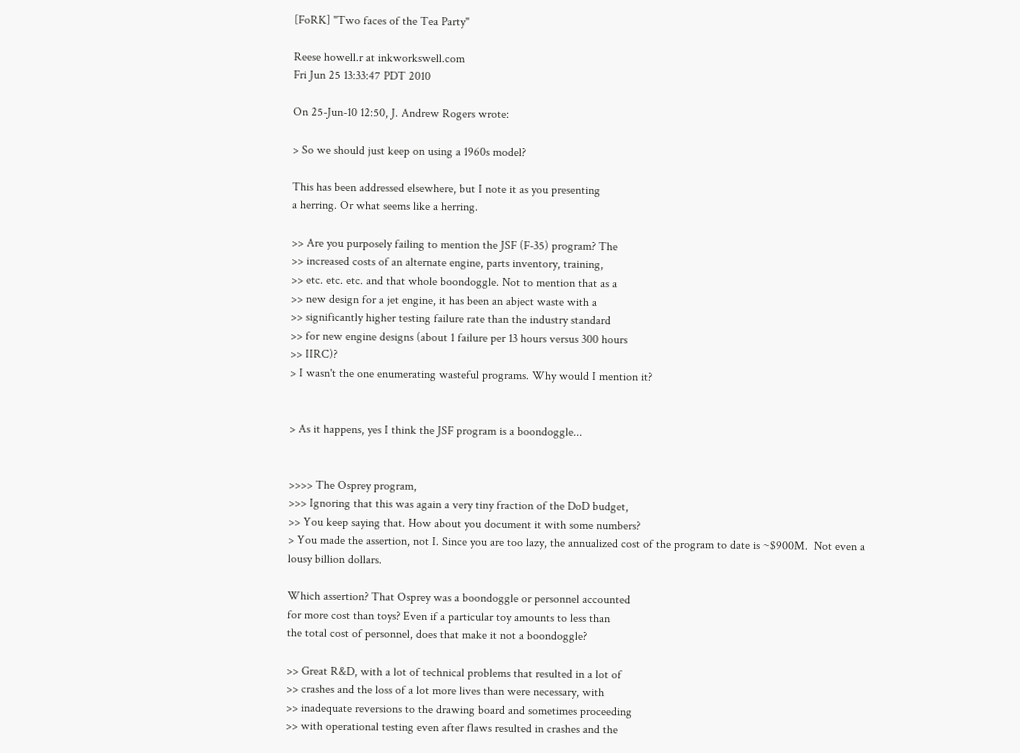[FoRK] "Two faces of the Tea Party"

Reese howell.r at inkworkswell.com
Fri Jun 25 13:33:47 PDT 2010

On 25-Jun-10 12:50, J. Andrew Rogers wrote:

> So we should just keep on using a 1960s model?

This has been addressed elsewhere, but I note it as you presenting
a herring. Or what seems like a herring.

>> Are you purposely failing to mention the JSF (F-35) program? The
>> increased costs of an alternate engine, parts inventory, training,
>> etc. etc. etc. and that whole boondoggle. Not to mention that as a
>> new design for a jet engine, it has been an abject waste with a
>> significantly higher testing failure rate than the industry standard
>> for new engine designs (about 1 failure per 13 hours versus 300 hours
>> IIRC)?
> I wasn't the one enumerating wasteful programs. Why would I mention it?


> As it happens, yes I think the JSF program is a boondoggle...


>>>> The Osprey program,
>>> Ignoring that this was again a very tiny fraction of the DoD budget,
>> You keep saying that. How about you document it with some numbers?
> You made the assertion, not I. Since you are too lazy, the annualized cost of the program to date is ~$900M.  Not even a lousy billion dollars.

Which assertion? That Osprey was a boondoggle or personnel accounted
for more cost than toys? Even if a particular toy amounts to less than
the total cost of personnel, does that make it not a boondoggle?

>> Great R&D, with a lot of technical problems that resulted in a lot of
>> crashes and the loss of a lot more lives than were necessary, with
>> inadequate reversions to the drawing board and sometimes proceeding
>> with operational testing even after flaws resulted in crashes and the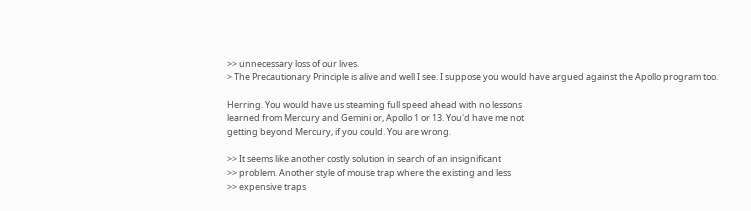>> unnecessary loss of our lives.
> The Precautionary Principle is alive and well I see. I suppose you would have argued against the Apollo program too.

Herring. You would have us steaming full speed ahead with no lessons
learned from Mercury and Gemini or, Apollo 1 or 13. You'd have me not
getting beyond Mercury, if you could. You are wrong.

>> It seems like another costly solution in search of an insignificant
>> problem. Another style of mouse trap where the existing and less
>> expensive traps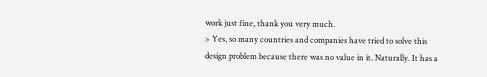work just fine, thank you very much.
> Yes, so many countries and companies have tried to solve this design problem because there was no value in it. Naturally. It has a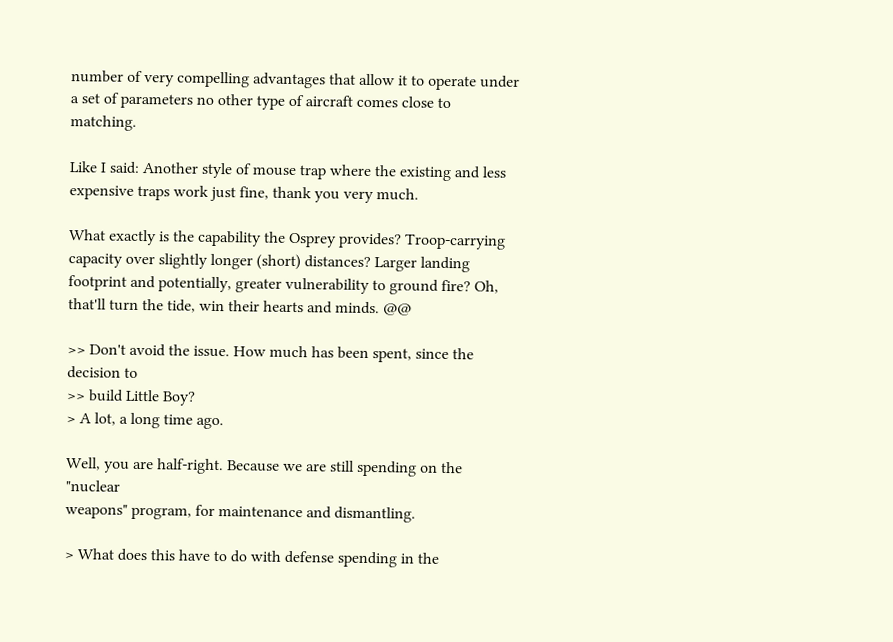number of very compelling advantages that allow it to operate under a set of parameters no other type of aircraft comes close to matching.

Like I said: Another style of mouse trap where the existing and less
expensive traps work just fine, thank you very much.

What exactly is the capability the Osprey provides? Troop-carrying
capacity over slightly longer (short) distances? Larger landing
footprint and potentially, greater vulnerability to ground fire? Oh,
that'll turn the tide, win their hearts and minds. @@

>> Don't avoid the issue. How much has been spent, since the decision to
>> build Little Boy?
> A lot, a long time ago.

Well, you are half-right. Because we are still spending on the "nuclear
weapons" program, for maintenance and dismantling.

> What does this have to do with defense spending in the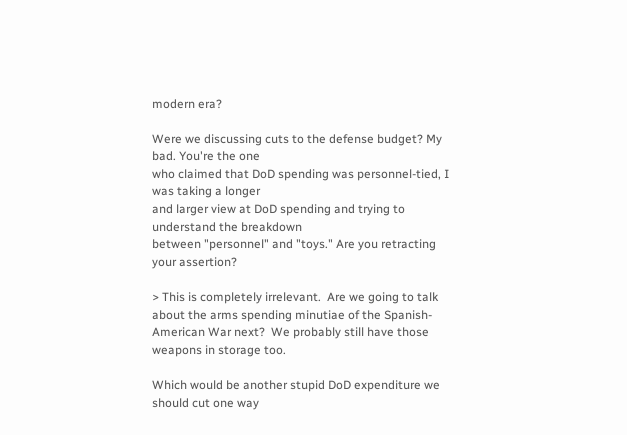modern era?

Were we discussing cuts to the defense budget? My bad. You're the one
who claimed that DoD spending was personnel-tied, I was taking a longer
and larger view at DoD spending and trying to understand the breakdown
between "personnel" and "toys." Are you retracting your assertion?

> This is completely irrelevant.  Are we going to talk about the arms spending minutiae of the Spanish-American War next?  We probably still have those weapons in storage too.

Which would be another stupid DoD expenditure we should cut one way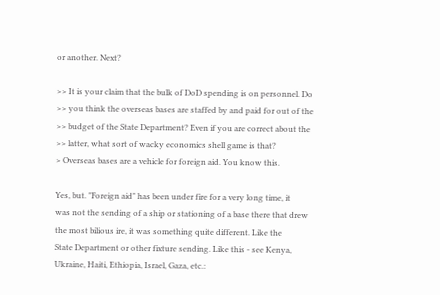or another. Next?

>> It is your claim that the bulk of DoD spending is on personnel. Do
>> you think the overseas bases are staffed by and paid for out of the
>> budget of the State Department? Even if you are correct about the
>> latter, what sort of wacky economics shell game is that?
> Overseas bases are a vehicle for foreign aid. You know this.

Yes, but. "Foreign aid" has been under fire for a very long time, it
was not the sending of a ship or stationing of a base there that drew
the most bilious ire, it was something quite different. Like the
State Department or other fixture sending. Like this - see Kenya,
Ukraine, Haiti, Ethiopia, Israel, Gaza, etc.: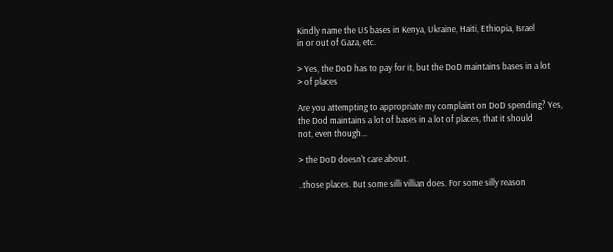Kindly name the US bases in Kenya, Ukraine, Haiti, Ethiopia, Israel
in or out of Gaza, etc.

> Yes, the DoD has to pay for it, but the DoD maintains bases in a lot
> of places

Are you attempting to appropriate my complaint on DoD spending? Yes,
the Dod maintains a lot of bases in a lot of places, that it should
not, even though...

> the DoD doesn't care about.

..those places. But some silli villian does. For some silly reason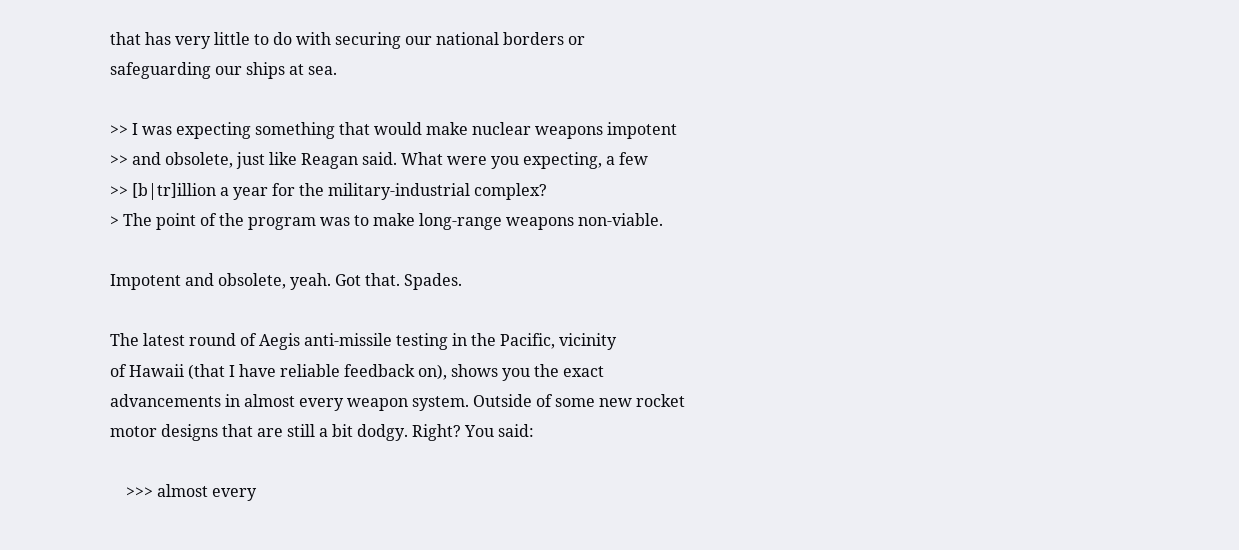that has very little to do with securing our national borders or
safeguarding our ships at sea.

>> I was expecting something that would make nuclear weapons impotent
>> and obsolete, just like Reagan said. What were you expecting, a few
>> [b|tr]illion a year for the military-industrial complex?
> The point of the program was to make long-range weapons non-viable.

Impotent and obsolete, yeah. Got that. Spades.

The latest round of Aegis anti-missile testing in the Pacific, vicinity
of Hawaii (that I have reliable feedback on), shows you the exact
advancements in almost every weapon system. Outside of some new rocket
motor designs that are still a bit dodgy. Right? You said:

    >>> almost every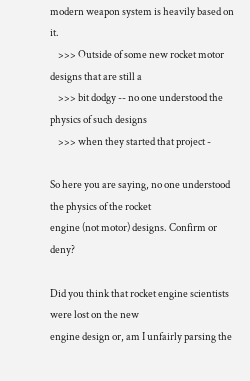modern weapon system is heavily based on it.
    >>> Outside of some new rocket motor designs that are still a
    >>> bit dodgy -- no one understood the physics of such designs
    >>> when they started that project -

So here you are saying, no one understood the physics of the rocket
engine (not motor) designs. Confirm or deny?

Did you think that rocket engine scientists were lost on the new
engine design or, am I unfairly parsing the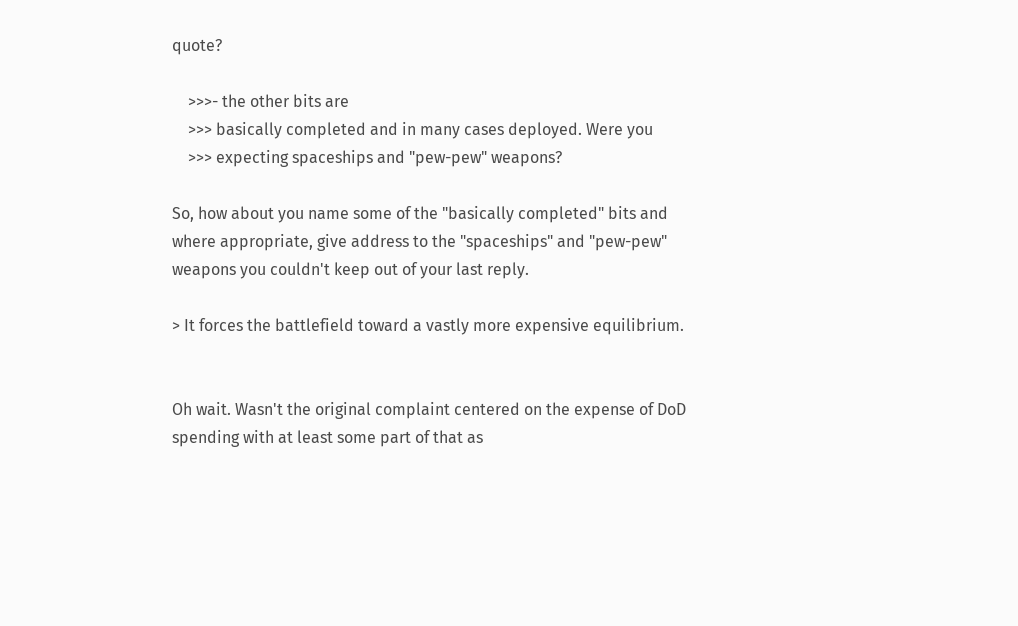quote?

    >>>- the other bits are
    >>> basically completed and in many cases deployed. Were you
    >>> expecting spaceships and "pew-pew" weapons?

So, how about you name some of the "basically completed" bits and
where appropriate, give address to the "spaceships" and "pew-pew"
weapons you couldn't keep out of your last reply.

> It forces the battlefield toward a vastly more expensive equilibrium.


Oh wait. Wasn't the original complaint centered on the expense of DoD
spending with at least some part of that as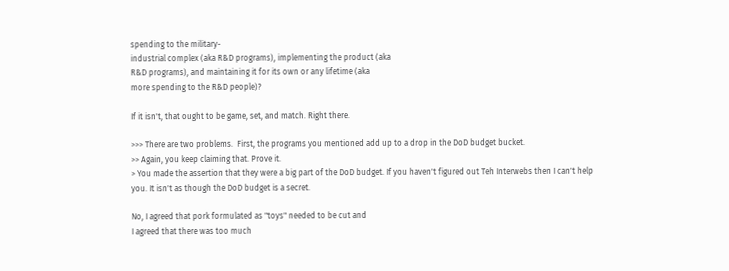spending to the military-
industrial complex (aka R&D programs), implementing the product (aka
R&D programs), and maintaining it for its own or any lifetime (aka
more spending to the R&D people)?

If it isn't, that ought to be game, set, and match. Right there.

>>> There are two problems.  First, the programs you mentioned add up to a drop in the DoD budget bucket.
>> Again, you keep claiming that. Prove it.
> You made the assertion that they were a big part of the DoD budget. If you haven't figured out Teh Interwebs then I can't help you. It isn't as though the DoD budget is a secret.

No, I agreed that pork formulated as "toys" needed to be cut and
I agreed that there was too much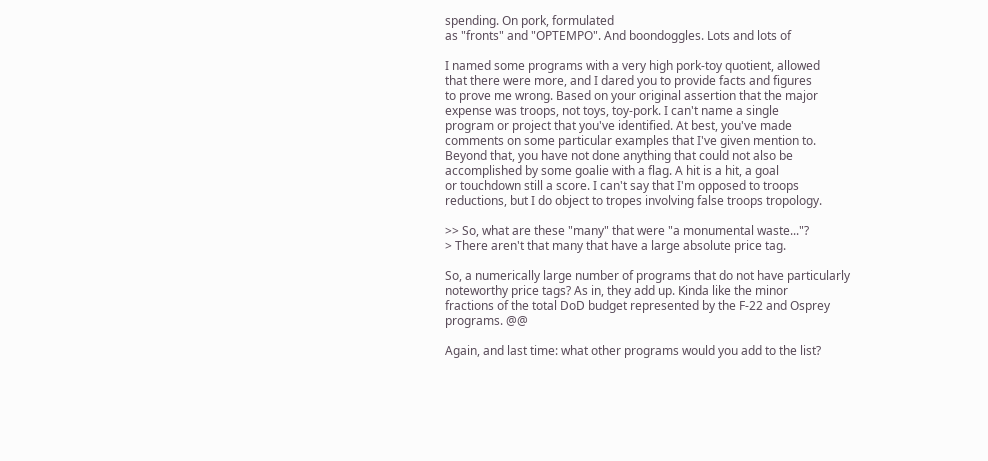spending. On pork, formulated
as "fronts" and "OPTEMPO". And boondoggles. Lots and lots of

I named some programs with a very high pork-toy quotient, allowed
that there were more, and I dared you to provide facts and figures
to prove me wrong. Based on your original assertion that the major
expense was troops, not toys, toy-pork. I can't name a single
program or project that you've identified. At best, you've made
comments on some particular examples that I've given mention to.
Beyond that, you have not done anything that could not also be
accomplished by some goalie with a flag. A hit is a hit, a goal
or touchdown still a score. I can't say that I'm opposed to troops
reductions, but I do object to tropes involving false troops tropology.

>> So, what are these "many" that were "a monumental waste..."?
> There aren't that many that have a large absolute price tag.

So, a numerically large number of programs that do not have particularly
noteworthy price tags? As in, they add up. Kinda like the minor
fractions of the total DoD budget represented by the F-22 and Osprey
programs. @@

Again, and last time: what other programs would you add to the list?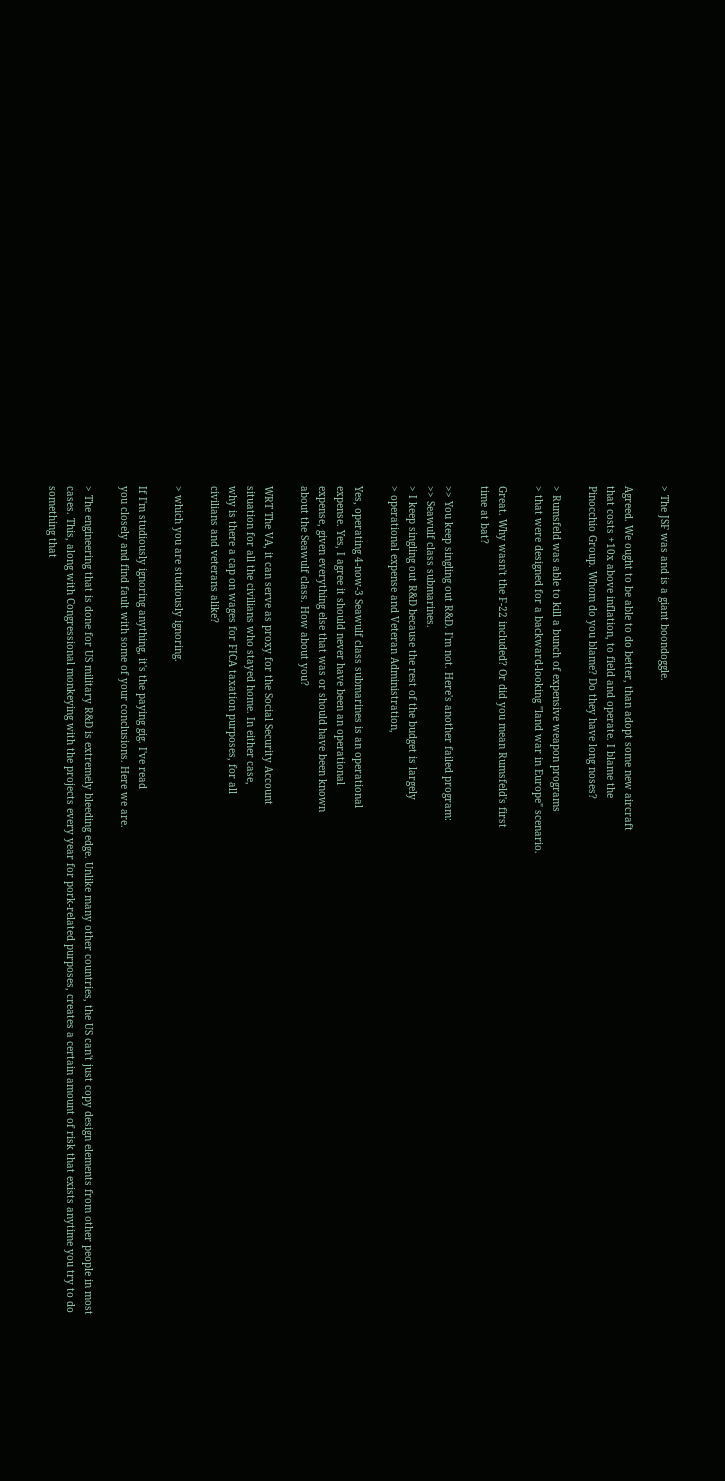> The JSF was and is a giant boondoggle.

Agreed. We ought to be able to do better, than adopt some new aircraft
that costs +10x above inflation, to field and operate. I blame the
Pinocchio Group. Whom do you blame? Do they have long noses?

> Rumsfeld was able to kill a bunch of expensive weapon programs
> that were designed for a backward-looking "land war in Europe" scenario.

Great. Why wasn't the F-22 included? Or did you mean Rumsfeld's first
time at bat?

>> You keep singling out R&D. I'm not. Here's another failed program:
>> Seawulf class submarines.
> I keep singling out R&D because the rest of the budget is largely
> operational expense and Veteran Administration,

Yes, operating 4-now-3 Seawulf class submarines is an operational
expense. Yes, I agree it should never have been an operational
expense, given everything else that was or should have been known
about the Seawulf class. How about you?

WRT The VA, it can serve as proxy for the Social Security Account
situation for all the civilians who stayed home. In either case,
why is there a cap on wages for FICA taxation purposes, for all
civilians and veterans alike?

> which you are studiously ignoring.

If I'm studiously ignoring anything, it's the paying gig. I've read
you closely and find fault with some of your conclusions. Here we are.

> The engineering that is done for US military R&D is extremely bleeding edge. Unlike many other countries, the US can't just copy design elements from other people in most cases. This, along with Congressional monkeying with the projects every year for pork-related purposes, creates a certain amount of risk that exists anytime you try to do something that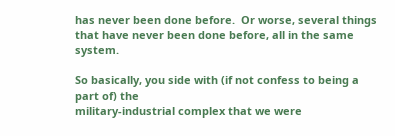has never been done before.  Or worse, several things that have never been done before, all in the same system.

So basically, you side with (if not confess to being a part of) the
military-industrial complex that we were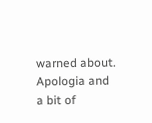warned about. Apologia and
a bit of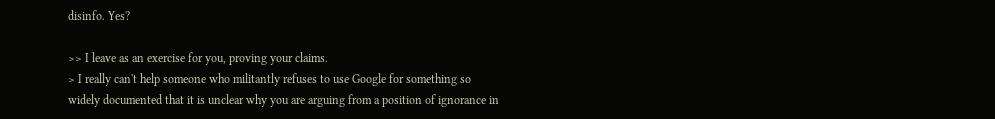disinfo. Yes?

>> I leave as an exercise for you, proving your claims.
> I really can't help someone who militantly refuses to use Google for something so widely documented that it is unclear why you are arguing from a position of ignorance in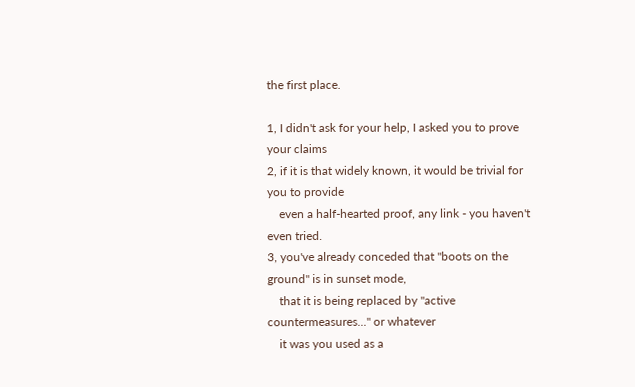the first place.

1, I didn't ask for your help, I asked you to prove your claims
2, if it is that widely known, it would be trivial for you to provide
    even a half-hearted proof, any link - you haven't even tried.
3, you've already conceded that "boots on the ground" is in sunset mode,
    that it is being replaced by "active countermeasures..." or whatever
    it was you used as a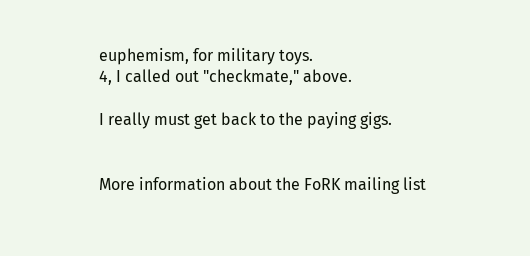euphemism, for military toys.
4, I called out "checkmate," above.

I really must get back to the paying gigs.


More information about the FoRK mailing list